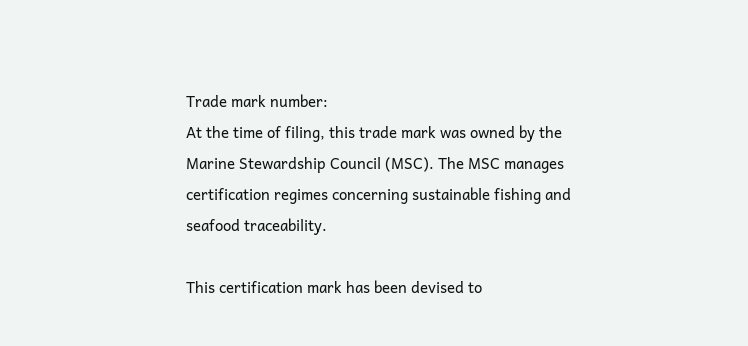Trade mark number:
At the time of filing, this trade mark was owned by the Marine Stewardship Council (MSC). The MSC manages certification regimes concerning sustainable fishing and seafood traceability.

This certification mark has been devised to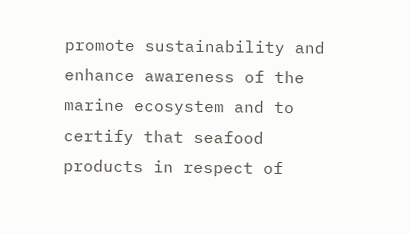promote sustainability and enhance awareness of the marine ecosystem and to certify that seafood products in respect of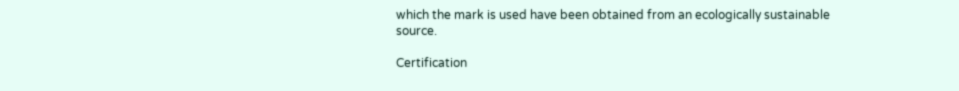which the mark is used have been obtained from an ecologically sustainable source.

Certification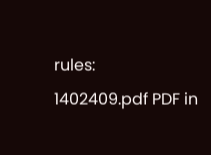rules:
1402409.pdf PDF in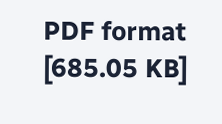PDF format [685.05 KB]